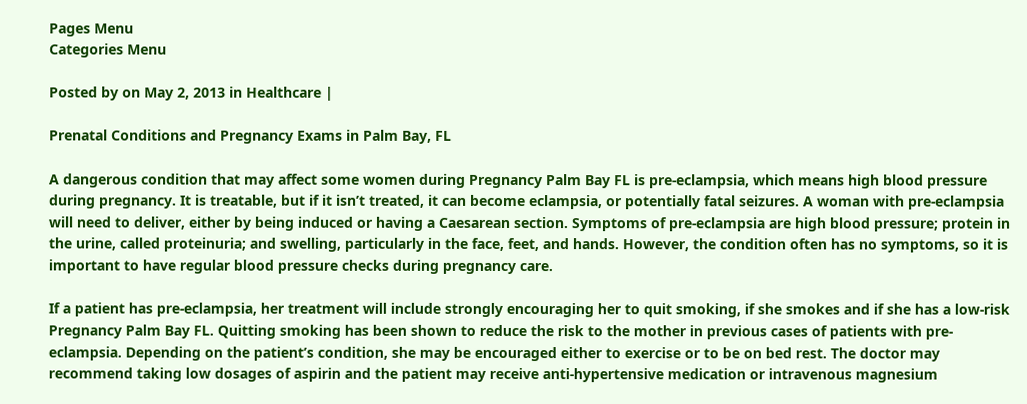Pages Menu
Categories Menu

Posted by on May 2, 2013 in Healthcare |

Prenatal Conditions and Pregnancy Exams in Palm Bay, FL

A dangerous condition that may affect some women during Pregnancy Palm Bay FL is pre-eclampsia, which means high blood pressure during pregnancy. It is treatable, but if it isn’t treated, it can become eclampsia, or potentially fatal seizures. A woman with pre-eclampsia will need to deliver, either by being induced or having a Caesarean section. Symptoms of pre-eclampsia are high blood pressure; protein in the urine, called proteinuria; and swelling, particularly in the face, feet, and hands. However, the condition often has no symptoms, so it is important to have regular blood pressure checks during pregnancy care.

If a patient has pre-eclampsia, her treatment will include strongly encouraging her to quit smoking, if she smokes and if she has a low-risk Pregnancy Palm Bay FL. Quitting smoking has been shown to reduce the risk to the mother in previous cases of patients with pre-eclampsia. Depending on the patient’s condition, she may be encouraged either to exercise or to be on bed rest. The doctor may recommend taking low dosages of aspirin and the patient may receive anti-hypertensive medication or intravenous magnesium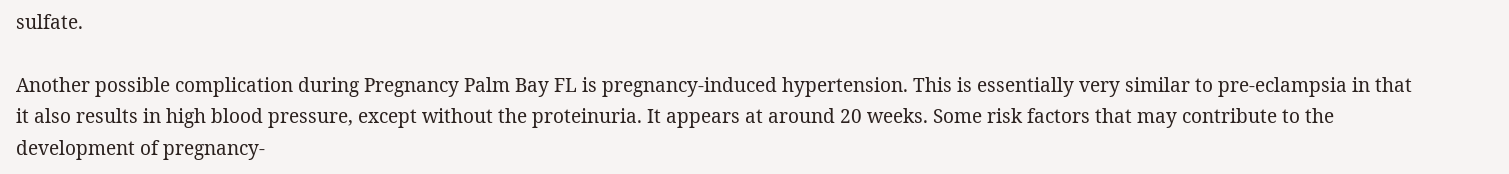sulfate.

Another possible complication during Pregnancy Palm Bay FL is pregnancy-induced hypertension. This is essentially very similar to pre-eclampsia in that it also results in high blood pressure, except without the proteinuria. It appears at around 20 weeks. Some risk factors that may contribute to the development of pregnancy-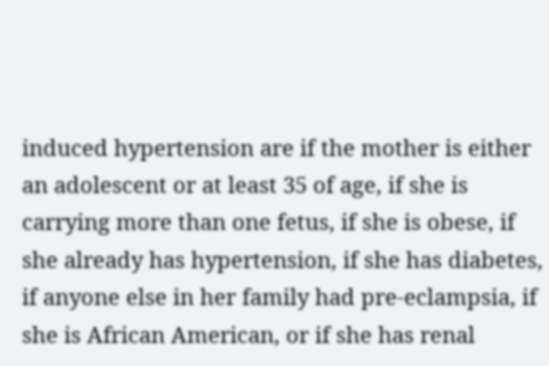induced hypertension are if the mother is either an adolescent or at least 35 of age, if she is carrying more than one fetus, if she is obese, if she already has hypertension, if she has diabetes, if anyone else in her family had pre-eclampsia, if she is African American, or if she has renal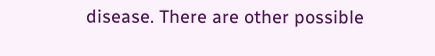disease. There are other possible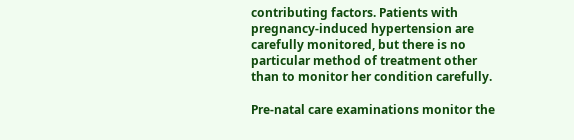contributing factors. Patients with pregnancy-induced hypertension are carefully monitored, but there is no particular method of treatment other than to monitor her condition carefully.

Pre-natal care examinations monitor the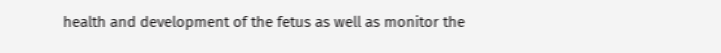health and development of the fetus as well as monitor the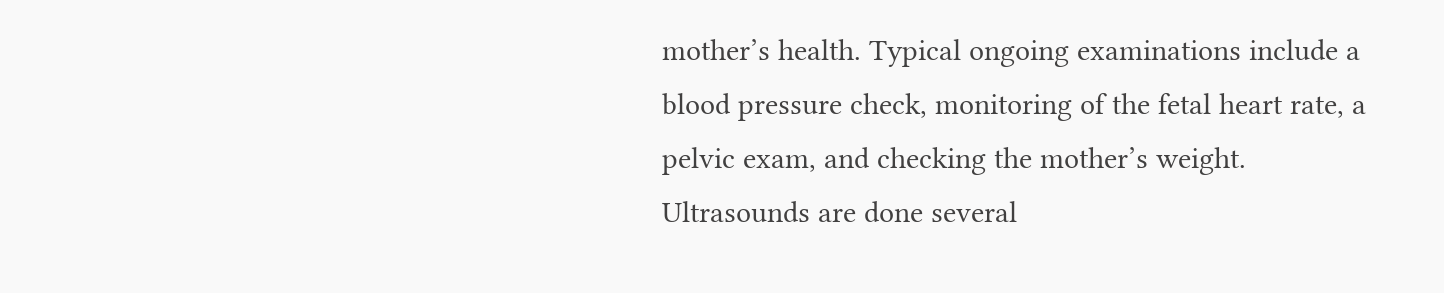mother’s health. Typical ongoing examinations include a blood pressure check, monitoring of the fetal heart rate, a pelvic exam, and checking the mother’s weight. Ultrasounds are done several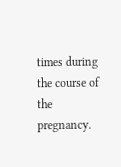times during the course of the pregnancy.